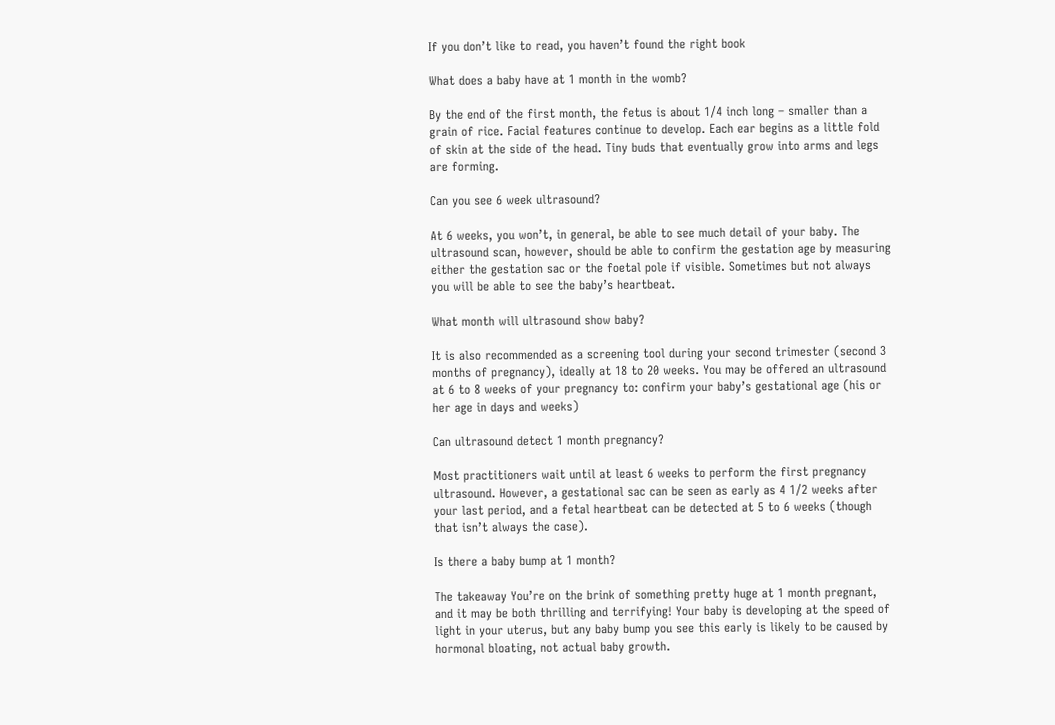If you don’t like to read, you haven’t found the right book

What does a baby have at 1 month in the womb?

By the end of the first month, the fetus is about 1/4 inch long – smaller than a grain of rice. Facial features continue to develop. Each ear begins as a little fold of skin at the side of the head. Tiny buds that eventually grow into arms and legs are forming.

Can you see 6 week ultrasound?

At 6 weeks, you won’t, in general, be able to see much detail of your baby. The ultrasound scan, however, should be able to confirm the gestation age by measuring either the gestation sac or the foetal pole if visible. Sometimes but not always you will be able to see the baby’s heartbeat.

What month will ultrasound show baby?

It is also recommended as a screening tool during your second trimester (second 3 months of pregnancy), ideally at 18 to 20 weeks. You may be offered an ultrasound at 6 to 8 weeks of your pregnancy to: confirm your baby’s gestational age (his or her age in days and weeks)

Can ultrasound detect 1 month pregnancy?

Most practitioners wait until at least 6 weeks to perform the first pregnancy ultrasound. However, a gestational sac can be seen as early as 4 1/2 weeks after your last period, and a fetal heartbeat can be detected at 5 to 6 weeks (though that isn’t always the case).

Is there a baby bump at 1 month?

The takeaway You’re on the brink of something pretty huge at 1 month pregnant, and it may be both thrilling and terrifying! Your baby is developing at the speed of light in your uterus, but any baby bump you see this early is likely to be caused by hormonal bloating, not actual baby growth.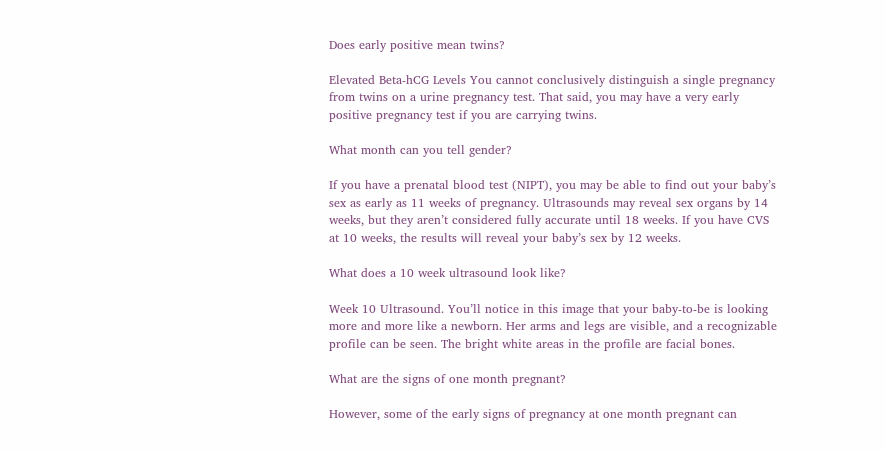Does early positive mean twins?

Elevated Beta-hCG Levels You cannot conclusively distinguish a single pregnancy from twins on a urine pregnancy test. That said, you may have a very early positive pregnancy test if you are carrying twins.

What month can you tell gender?

If you have a prenatal blood test (NIPT), you may be able to find out your baby’s sex as early as 11 weeks of pregnancy. Ultrasounds may reveal sex organs by 14 weeks, but they aren’t considered fully accurate until 18 weeks. If you have CVS at 10 weeks, the results will reveal your baby’s sex by 12 weeks.

What does a 10 week ultrasound look like?

Week 10 Ultrasound. You’ll notice in this image that your baby-to-be is looking more and more like a newborn. Her arms and legs are visible, and a recognizable profile can be seen. The bright white areas in the profile are facial bones.

What are the signs of one month pregnant?

However, some of the early signs of pregnancy at one month pregnant can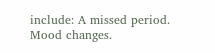include: A missed period. Mood changes.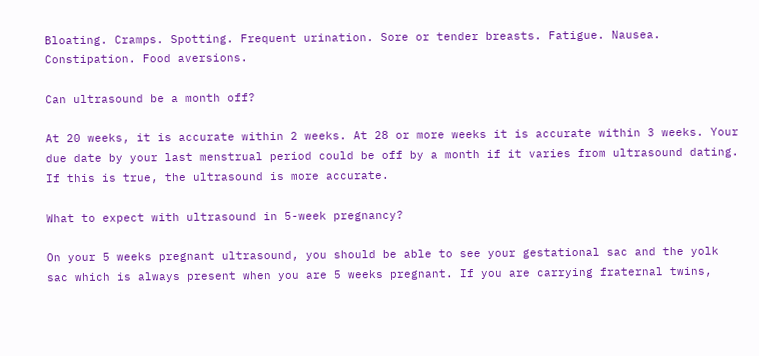Bloating. Cramps. Spotting. Frequent urination. Sore or tender breasts. Fatigue. Nausea. Constipation. Food aversions.

Can ultrasound be a month off?

At 20 weeks, it is accurate within 2 weeks. At 28 or more weeks it is accurate within 3 weeks. Your due date by your last menstrual period could be off by a month if it varies from ultrasound dating. If this is true, the ultrasound is more accurate.

What to expect with ultrasound in 5-week pregnancy?

On your 5 weeks pregnant ultrasound, you should be able to see your gestational sac and the yolk sac which is always present when you are 5 weeks pregnant. If you are carrying fraternal twins,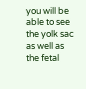you will be able to see the yolk sac as well as the fetal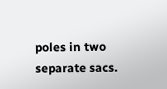poles in two separate sacs.